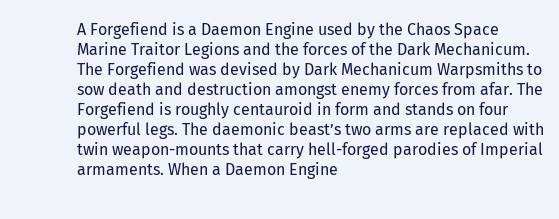A Forgefiend is a Daemon Engine used by the Chaos Space Marine Traitor Legions and the forces of the Dark Mechanicum. The Forgefiend was devised by Dark Mechanicum Warpsmiths to sow death and destruction amongst enemy forces from afar. The Forgefiend is roughly centauroid in form and stands on four powerful legs. The daemonic beast’s two arms are replaced with twin weapon-mounts that carry hell-forged parodies of Imperial armaments. When a Daemon Engine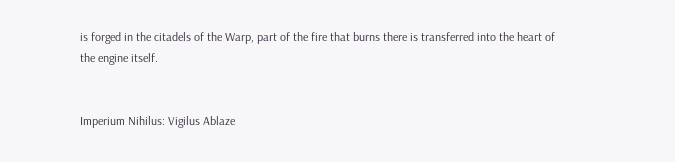is forged in the citadels of the Warp, part of the fire that burns there is transferred into the heart of the engine itself.


Imperium Nihilus: Vigilus Ablaze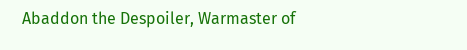Abaddon the Despoiler, Warmaster of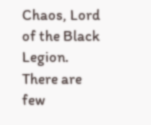Chaos, Lord of the Black Legion. There are few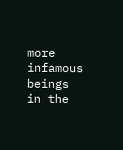more infamous beings in the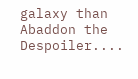galaxy than Abaddon the Despoiler....